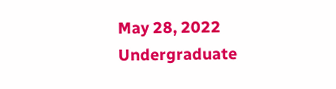May 28, 2022
Undergraduate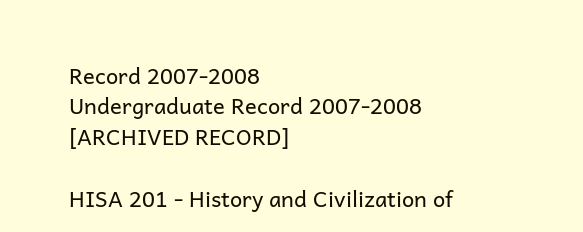Record 2007-2008
Undergraduate Record 2007-2008 [ARCHIVED RECORD]

HISA 201 - History and Civilization of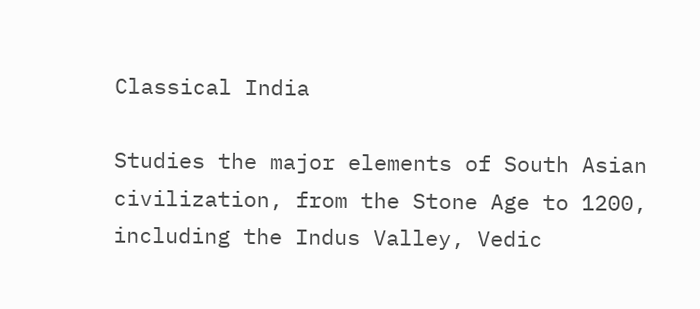Classical India

Studies the major elements of South Asian civilization, from the Stone Age to 1200, including the Indus Valley, Vedic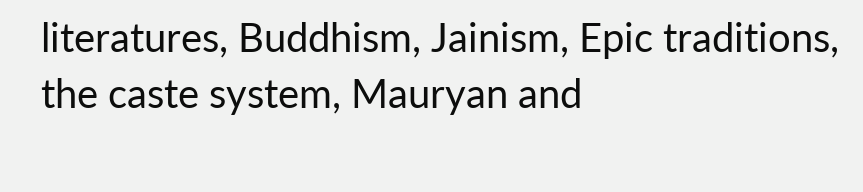literatures, Buddhism, Jainism, Epic traditions, the caste system, Mauryan and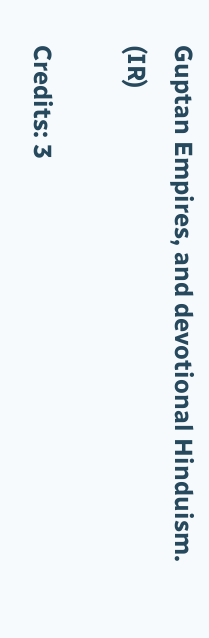Guptan Empires, and devotional Hinduism. (IR)

Credits: 3